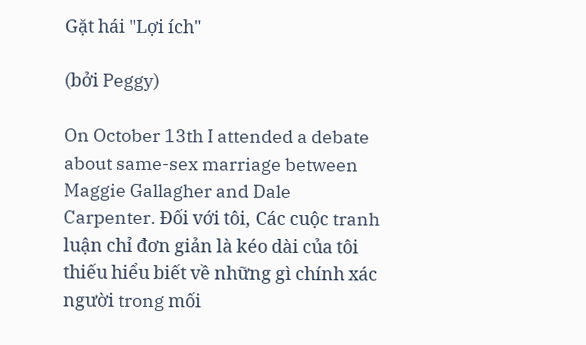Gặt hái "Lợi ích"

(bởi Peggy)

On October 13th I attended a debate about same-sex marriage between Maggie Gallagher and Dale Carpenter. Đối với tôi, Các cuộc tranh luận chỉ đơn giản là kéo dài của tôi thiếu hiểu biết về những gì chính xác người trong mối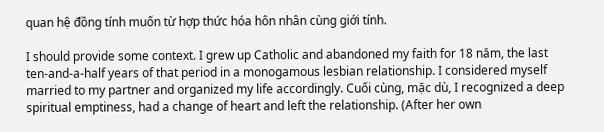quan hệ đồng tính muốn từ hợp thức hóa hôn nhân cùng giới tính.

I should provide some context. I grew up Catholic and abandoned my faith for 18 năm, the last ten-and-a-half years of that period in a monogamous lesbian relationship. I considered myself married to my partner and organized my life accordingly. Cuối cùng, mặc dù, I recognized a deep spiritual emptiness, had a change of heart and left the relationship. (After her own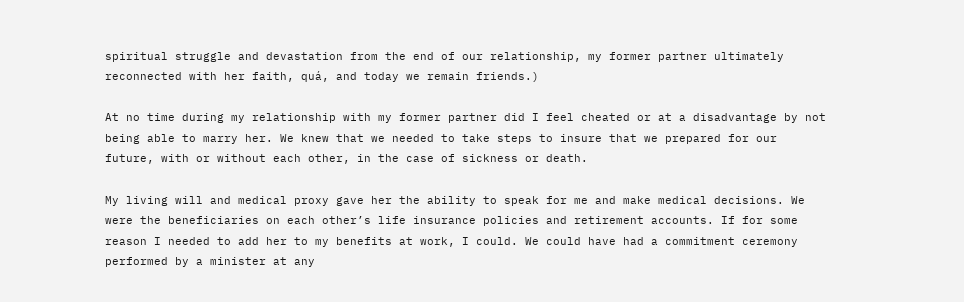spiritual struggle and devastation from the end of our relationship, my former partner ultimately reconnected with her faith, quá, and today we remain friends.)

At no time during my relationship with my former partner did I feel cheated or at a disadvantage by not being able to marry her. We knew that we needed to take steps to insure that we prepared for our future, with or without each other, in the case of sickness or death.

My living will and medical proxy gave her the ability to speak for me and make medical decisions. We were the beneficiaries on each other’s life insurance policies and retirement accounts. If for some reason I needed to add her to my benefits at work, I could. We could have had a commitment ceremony performed by a minister at any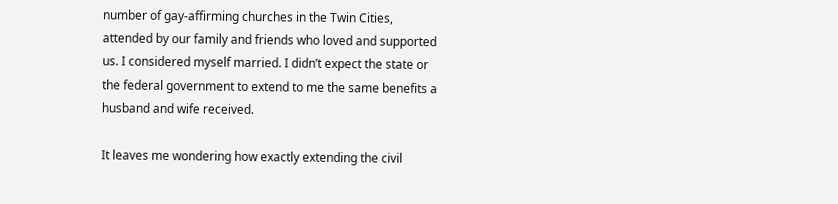number of gay-affirming churches in the Twin Cities, attended by our family and friends who loved and supported us. I considered myself married. I didn’t expect the state or the federal government to extend to me the same benefits a husband and wife received.

It leaves me wondering how exactly extending the civil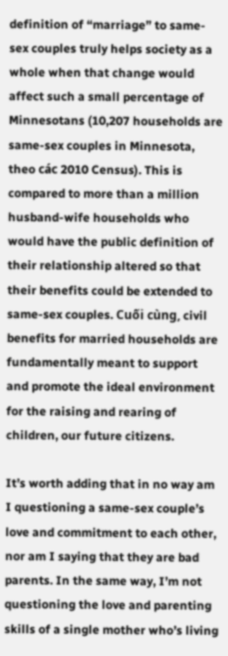definition of “marriage” to same-sex couples truly helps society as a whole when that change would affect such a small percentage of Minnesotans (10,207 households are same-sex couples in Minnesota, theo các 2010 Census). This is compared to more than a million husband-wife households who would have the public definition of their relationship altered so that their benefits could be extended to same-sex couples. Cuối cùng, civil benefits for married households are fundamentally meant to support and promote the ideal environment for the raising and rearing of children, our future citizens.

It’s worth adding that in no way am I questioning a same-sex couple’s love and commitment to each other, nor am I saying that they are bad parents. In the same way, I’m not questioning the love and parenting skills of a single mother who’s living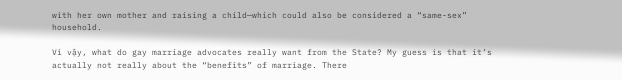with her own mother and raising a child—which could also be considered a “same-sex” household.

Vì vậy, what do gay marriage advocates really want from the State? My guess is that it’s actually not really about the “benefits” of marriage. There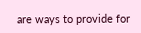are ways to provide for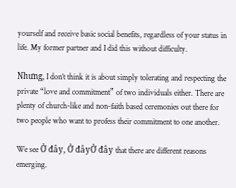yourself and receive basic social benefits, regardless of your status in life. My former partner and I did this without difficulty.

Nhưng, I don’t think it is about simply tolerating and respecting the private “love and commitment” of two individuals either. There are plenty of church-like and non-faith based ceremonies out there for two people who want to profess their commitment to one another.

We see Ở đây, Ở đâyỞ đây that there are different reasons emerging.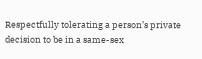Respectfully tolerating a person’s private decision to be in a same-sex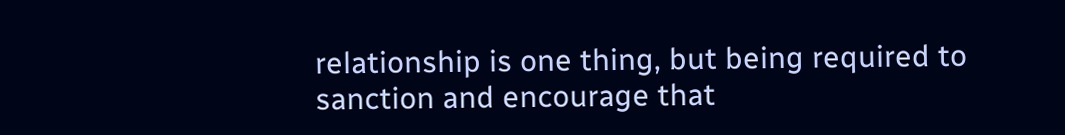relationship is one thing, but being required to sanction and encourage that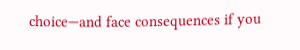choice—and face consequences if you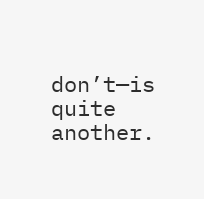don’t—is quite another.